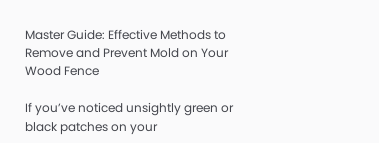Master Guide: Effective Methods to Remove and Prevent Mold on Your Wood Fence

If you’ve noticed unsightly green or black patches on your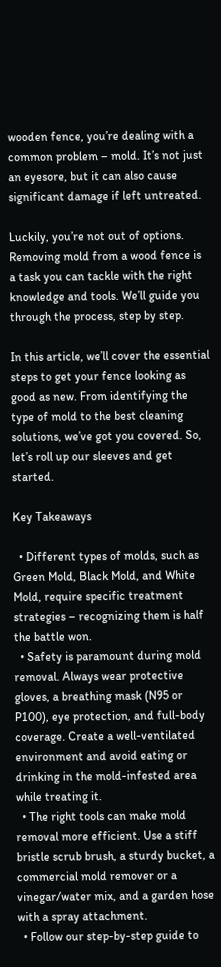wooden fence, you’re dealing with a common problem – mold. It’s not just an eyesore, but it can also cause significant damage if left untreated.

Luckily, you’re not out of options. Removing mold from a wood fence is a task you can tackle with the right knowledge and tools. We’ll guide you through the process, step by step.

In this article, we’ll cover the essential steps to get your fence looking as good as new. From identifying the type of mold to the best cleaning solutions, we’ve got you covered. So, let’s roll up our sleeves and get started.

Key Takeaways

  • Different types of molds, such as Green Mold, Black Mold, and White Mold, require specific treatment strategies – recognizing them is half the battle won.
  • Safety is paramount during mold removal. Always wear protective gloves, a breathing mask (N95 or P100), eye protection, and full-body coverage. Create a well-ventilated environment and avoid eating or drinking in the mold-infested area while treating it.
  • The right tools can make mold removal more efficient. Use a stiff bristle scrub brush, a sturdy bucket, a commercial mold remover or a vinegar/water mix, and a garden hose with a spray attachment.
  • Follow our step-by-step guide to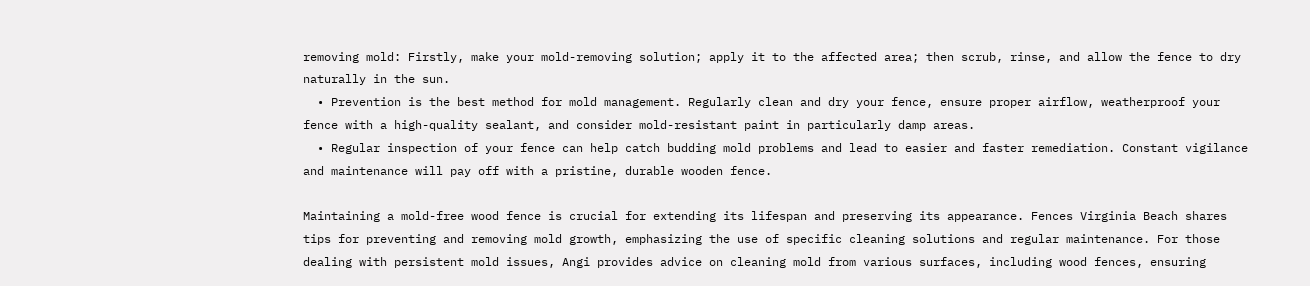removing mold: Firstly, make your mold-removing solution; apply it to the affected area; then scrub, rinse, and allow the fence to dry naturally in the sun.
  • Prevention is the best method for mold management. Regularly clean and dry your fence, ensure proper airflow, weatherproof your fence with a high-quality sealant, and consider mold-resistant paint in particularly damp areas.
  • Regular inspection of your fence can help catch budding mold problems and lead to easier and faster remediation. Constant vigilance and maintenance will pay off with a pristine, durable wooden fence.

Maintaining a mold-free wood fence is crucial for extending its lifespan and preserving its appearance. Fences Virginia Beach shares tips for preventing and removing mold growth, emphasizing the use of specific cleaning solutions and regular maintenance. For those dealing with persistent mold issues, Angi provides advice on cleaning mold from various surfaces, including wood fences, ensuring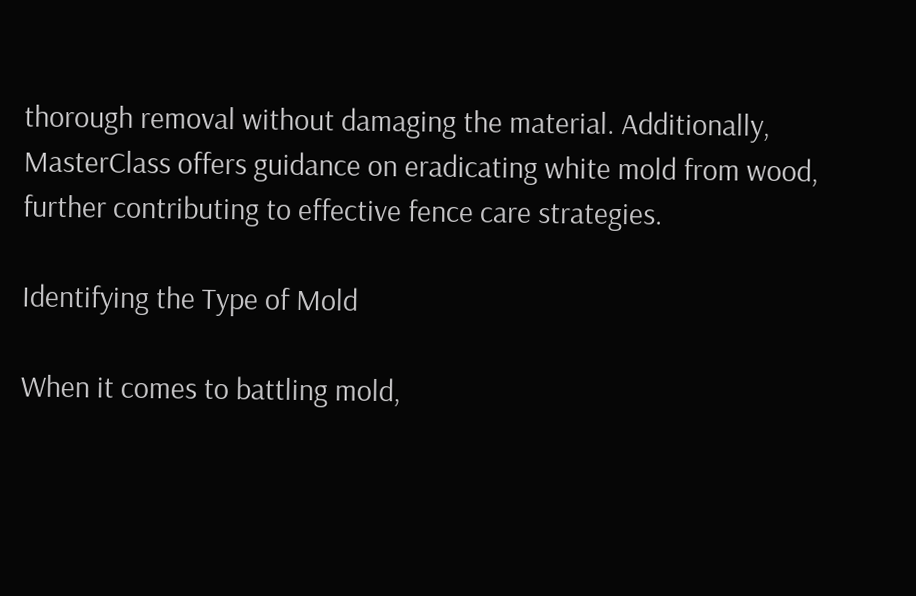thorough removal without damaging the material. Additionally, MasterClass offers guidance on eradicating white mold from wood, further contributing to effective fence care strategies.

Identifying the Type of Mold

When it comes to battling mold,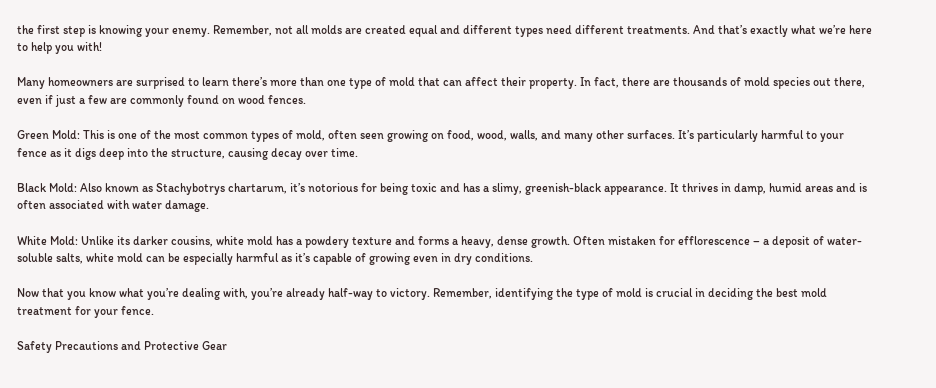the first step is knowing your enemy. Remember, not all molds are created equal and different types need different treatments. And that’s exactly what we’re here to help you with!

Many homeowners are surprised to learn there’s more than one type of mold that can affect their property. In fact, there are thousands of mold species out there, even if just a few are commonly found on wood fences.

Green Mold: This is one of the most common types of mold, often seen growing on food, wood, walls, and many other surfaces. It’s particularly harmful to your fence as it digs deep into the structure, causing decay over time.

Black Mold: Also known as Stachybotrys chartarum, it’s notorious for being toxic and has a slimy, greenish-black appearance. It thrives in damp, humid areas and is often associated with water damage.

White Mold: Unlike its darker cousins, white mold has a powdery texture and forms a heavy, dense growth. Often mistaken for efflorescence – a deposit of water-soluble salts, white mold can be especially harmful as it’s capable of growing even in dry conditions.

Now that you know what you’re dealing with, you’re already half-way to victory. Remember, identifying the type of mold is crucial in deciding the best mold treatment for your fence.

Safety Precautions and Protective Gear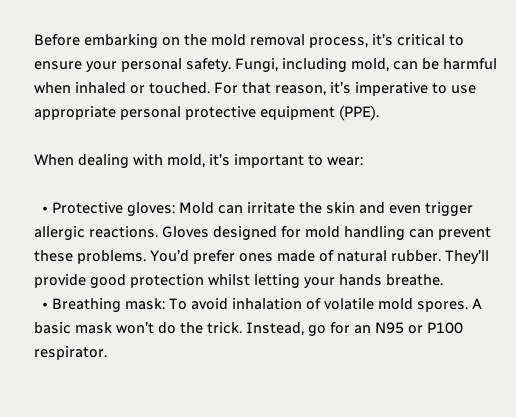Before embarking on the mold removal process, it’s critical to ensure your personal safety. Fungi, including mold, can be harmful when inhaled or touched. For that reason, it’s imperative to use appropriate personal protective equipment (PPE).

When dealing with mold, it’s important to wear:

  • Protective gloves: Mold can irritate the skin and even trigger allergic reactions. Gloves designed for mold handling can prevent these problems. You’d prefer ones made of natural rubber. They’ll provide good protection whilst letting your hands breathe.
  • Breathing mask: To avoid inhalation of volatile mold spores. A basic mask won’t do the trick. Instead, go for an N95 or P100 respirator.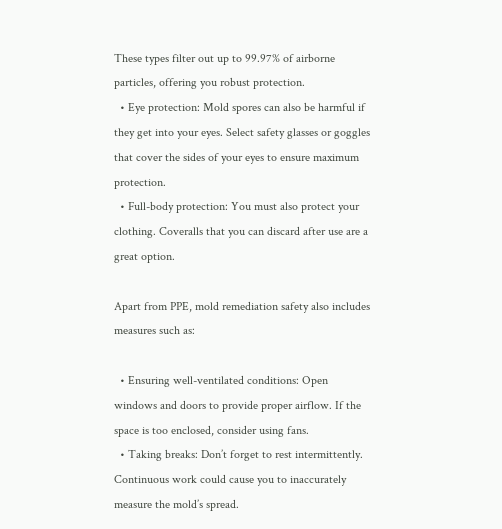These types filter out up to 99.97% of airborne particles, offering you robust protection.
  • Eye protection: Mold spores can also be harmful if they get into your eyes. Select safety glasses or goggles that cover the sides of your eyes to ensure maximum protection.
  • Full-body protection: You must also protect your clothing. Coveralls that you can discard after use are a great option.

Apart from PPE, mold remediation safety also includes measures such as:

  • Ensuring well-ventilated conditions: Open windows and doors to provide proper airflow. If the space is too enclosed, consider using fans.
  • Taking breaks: Don’t forget to rest intermittently. Continuous work could cause you to inaccurately measure the mold’s spread.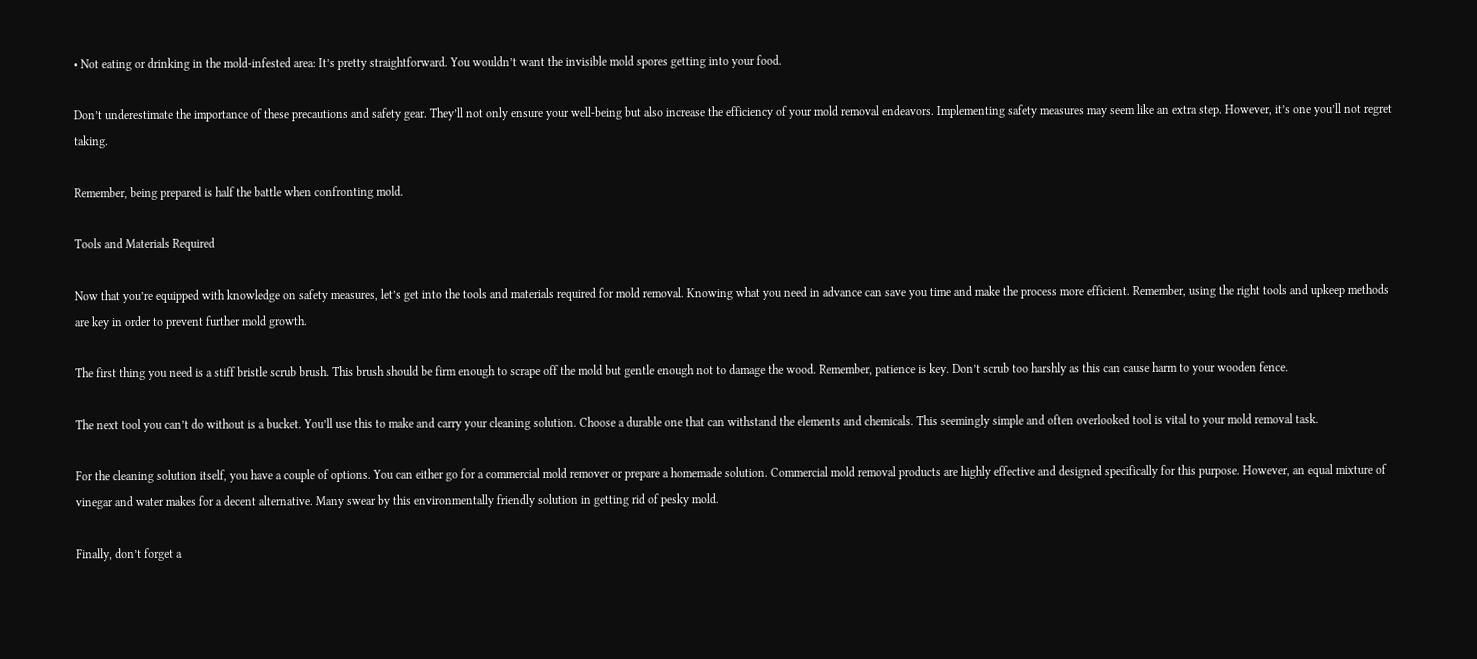• Not eating or drinking in the mold-infested area: It’s pretty straightforward. You wouldn’t want the invisible mold spores getting into your food.

Don’t underestimate the importance of these precautions and safety gear. They’ll not only ensure your well-being but also increase the efficiency of your mold removal endeavors. Implementing safety measures may seem like an extra step. However, it’s one you’ll not regret taking.

Remember, being prepared is half the battle when confronting mold.

Tools and Materials Required

Now that you’re equipped with knowledge on safety measures, let’s get into the tools and materials required for mold removal. Knowing what you need in advance can save you time and make the process more efficient. Remember, using the right tools and upkeep methods are key in order to prevent further mold growth.

The first thing you need is a stiff bristle scrub brush. This brush should be firm enough to scrape off the mold but gentle enough not to damage the wood. Remember, patience is key. Don’t scrub too harshly as this can cause harm to your wooden fence.

The next tool you can’t do without is a bucket. You’ll use this to make and carry your cleaning solution. Choose a durable one that can withstand the elements and chemicals. This seemingly simple and often overlooked tool is vital to your mold removal task.

For the cleaning solution itself, you have a couple of options. You can either go for a commercial mold remover or prepare a homemade solution. Commercial mold removal products are highly effective and designed specifically for this purpose. However, an equal mixture of vinegar and water makes for a decent alternative. Many swear by this environmentally friendly solution in getting rid of pesky mold.

Finally, don’t forget a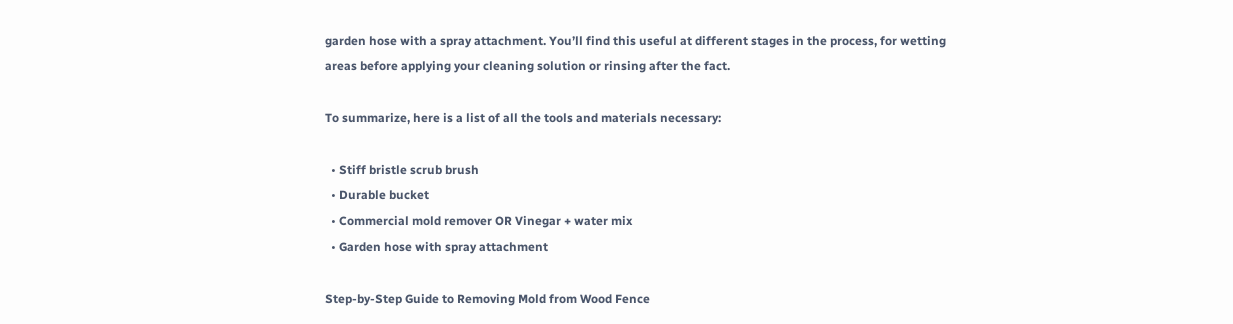garden hose with a spray attachment. You’ll find this useful at different stages in the process, for wetting areas before applying your cleaning solution or rinsing after the fact.

To summarize, here is a list of all the tools and materials necessary:

  • Stiff bristle scrub brush
  • Durable bucket
  • Commercial mold remover OR Vinegar + water mix
  • Garden hose with spray attachment

Step-by-Step Guide to Removing Mold from Wood Fence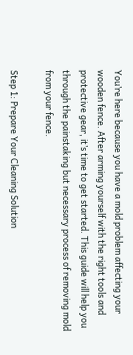You’re here because you have a mold problem affecting your wooden fence. After arming yourself with the right tools and protective gear, it’s time to get started. This guide will help you through the painstaking but necessary process of removing mold from your fence.

Step 1: Prepare Your Cleaning Solution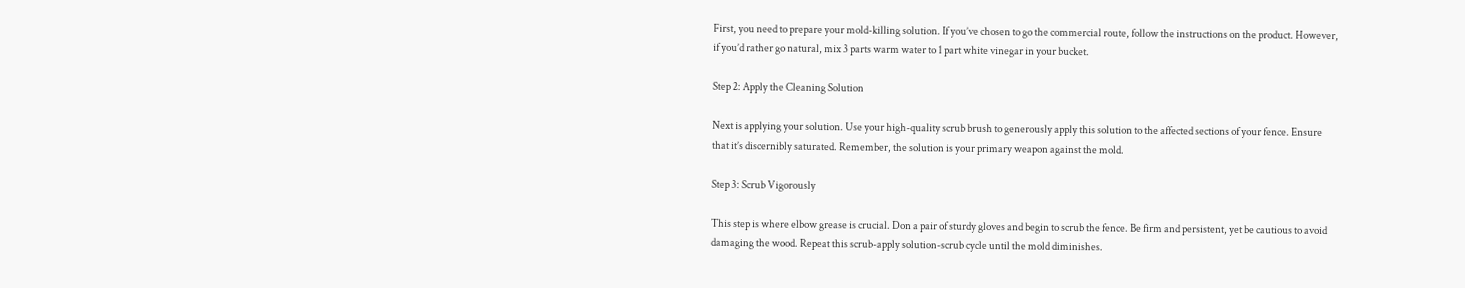First, you need to prepare your mold-killing solution. If you’ve chosen to go the commercial route, follow the instructions on the product. However, if you’d rather go natural, mix 3 parts warm water to 1 part white vinegar in your bucket.

Step 2: Apply the Cleaning Solution

Next is applying your solution. Use your high-quality scrub brush to generously apply this solution to the affected sections of your fence. Ensure that it’s discernibly saturated. Remember, the solution is your primary weapon against the mold.

Step 3: Scrub Vigorously

This step is where elbow grease is crucial. Don a pair of sturdy gloves and begin to scrub the fence. Be firm and persistent, yet be cautious to avoid damaging the wood. Repeat this scrub-apply solution-scrub cycle until the mold diminishes.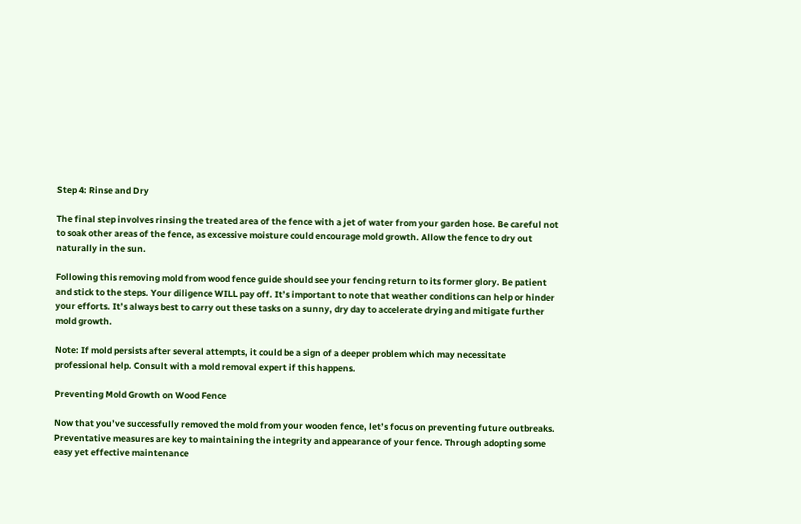Step 4: Rinse and Dry

The final step involves rinsing the treated area of the fence with a jet of water from your garden hose. Be careful not to soak other areas of the fence, as excessive moisture could encourage mold growth. Allow the fence to dry out naturally in the sun.

Following this removing mold from wood fence guide should see your fencing return to its former glory. Be patient and stick to the steps. Your diligence WILL pay off. It’s important to note that weather conditions can help or hinder your efforts. It’s always best to carry out these tasks on a sunny, dry day to accelerate drying and mitigate further mold growth.

Note: If mold persists after several attempts, it could be a sign of a deeper problem which may necessitate professional help. Consult with a mold removal expert if this happens.

Preventing Mold Growth on Wood Fence

Now that you’ve successfully removed the mold from your wooden fence, let’s focus on preventing future outbreaks. Preventative measures are key to maintaining the integrity and appearance of your fence. Through adopting some easy yet effective maintenance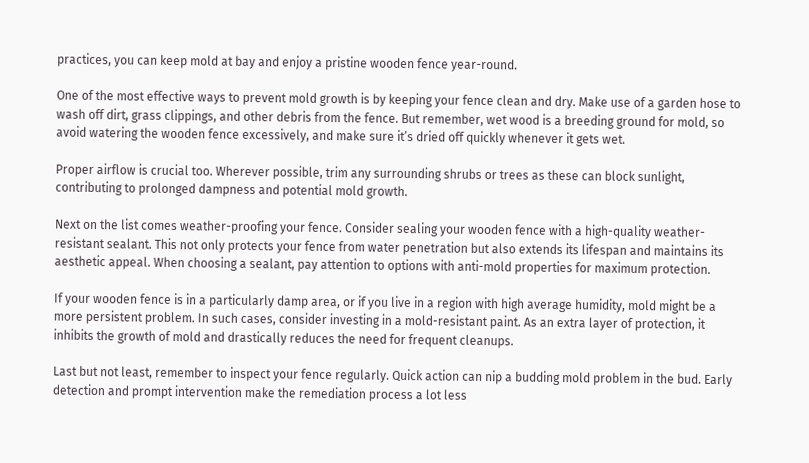practices, you can keep mold at bay and enjoy a pristine wooden fence year-round.

One of the most effective ways to prevent mold growth is by keeping your fence clean and dry. Make use of a garden hose to wash off dirt, grass clippings, and other debris from the fence. But remember, wet wood is a breeding ground for mold, so avoid watering the wooden fence excessively, and make sure it’s dried off quickly whenever it gets wet.

Proper airflow is crucial too. Wherever possible, trim any surrounding shrubs or trees as these can block sunlight, contributing to prolonged dampness and potential mold growth.

Next on the list comes weather-proofing your fence. Consider sealing your wooden fence with a high-quality weather-resistant sealant. This not only protects your fence from water penetration but also extends its lifespan and maintains its aesthetic appeal. When choosing a sealant, pay attention to options with anti-mold properties for maximum protection.

If your wooden fence is in a particularly damp area, or if you live in a region with high average humidity, mold might be a more persistent problem. In such cases, consider investing in a mold-resistant paint. As an extra layer of protection, it inhibits the growth of mold and drastically reduces the need for frequent cleanups.

Last but not least, remember to inspect your fence regularly. Quick action can nip a budding mold problem in the bud. Early detection and prompt intervention make the remediation process a lot less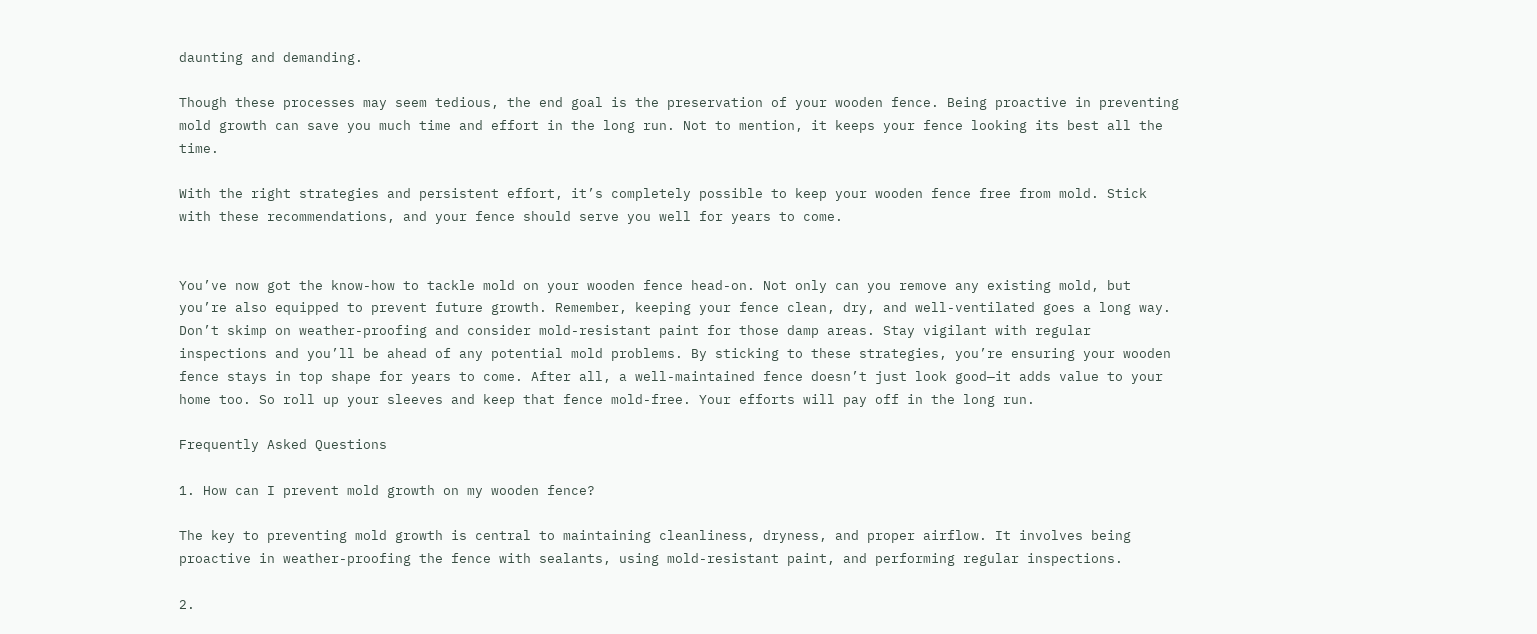daunting and demanding.

Though these processes may seem tedious, the end goal is the preservation of your wooden fence. Being proactive in preventing mold growth can save you much time and effort in the long run. Not to mention, it keeps your fence looking its best all the time.

With the right strategies and persistent effort, it’s completely possible to keep your wooden fence free from mold. Stick with these recommendations, and your fence should serve you well for years to come.


You’ve now got the know-how to tackle mold on your wooden fence head-on. Not only can you remove any existing mold, but you’re also equipped to prevent future growth. Remember, keeping your fence clean, dry, and well-ventilated goes a long way. Don’t skimp on weather-proofing and consider mold-resistant paint for those damp areas. Stay vigilant with regular inspections and you’ll be ahead of any potential mold problems. By sticking to these strategies, you’re ensuring your wooden fence stays in top shape for years to come. After all, a well-maintained fence doesn’t just look good—it adds value to your home too. So roll up your sleeves and keep that fence mold-free. Your efforts will pay off in the long run.

Frequently Asked Questions

1. How can I prevent mold growth on my wooden fence?

The key to preventing mold growth is central to maintaining cleanliness, dryness, and proper airflow. It involves being proactive in weather-proofing the fence with sealants, using mold-resistant paint, and performing regular inspections.

2.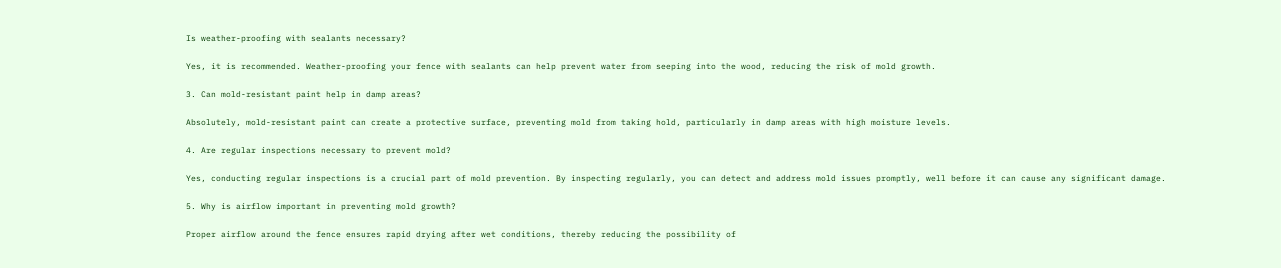Is weather-proofing with sealants necessary?

Yes, it is recommended. Weather-proofing your fence with sealants can help prevent water from seeping into the wood, reducing the risk of mold growth.

3. Can mold-resistant paint help in damp areas?

Absolutely, mold-resistant paint can create a protective surface, preventing mold from taking hold, particularly in damp areas with high moisture levels.

4. Are regular inspections necessary to prevent mold?

Yes, conducting regular inspections is a crucial part of mold prevention. By inspecting regularly, you can detect and address mold issues promptly, well before it can cause any significant damage.

5. Why is airflow important in preventing mold growth?

Proper airflow around the fence ensures rapid drying after wet conditions, thereby reducing the possibility of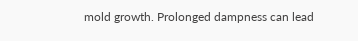mold growth. Prolonged dampness can lead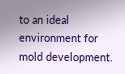to an ideal environment for mold development.